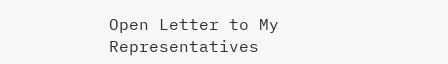Open Letter to My Representatives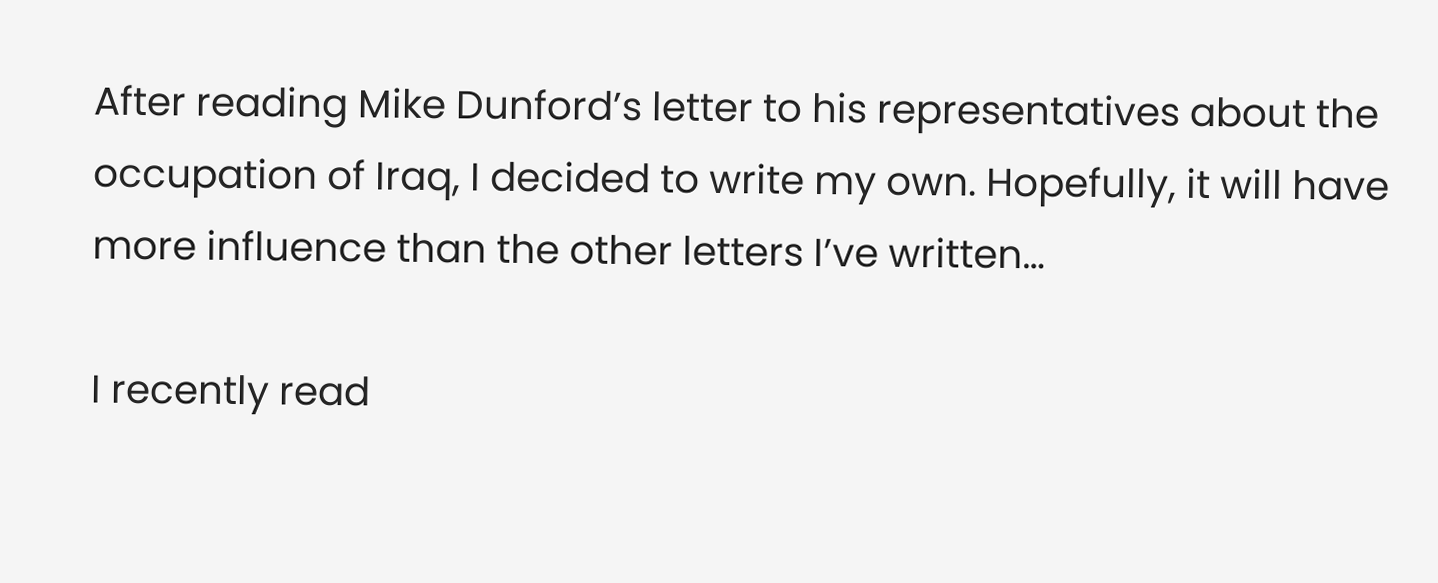After reading Mike Dunford’s letter to his representatives about the occupation of Iraq, I decided to write my own. Hopefully, it will have more influence than the other letters I’ve written…

I recently read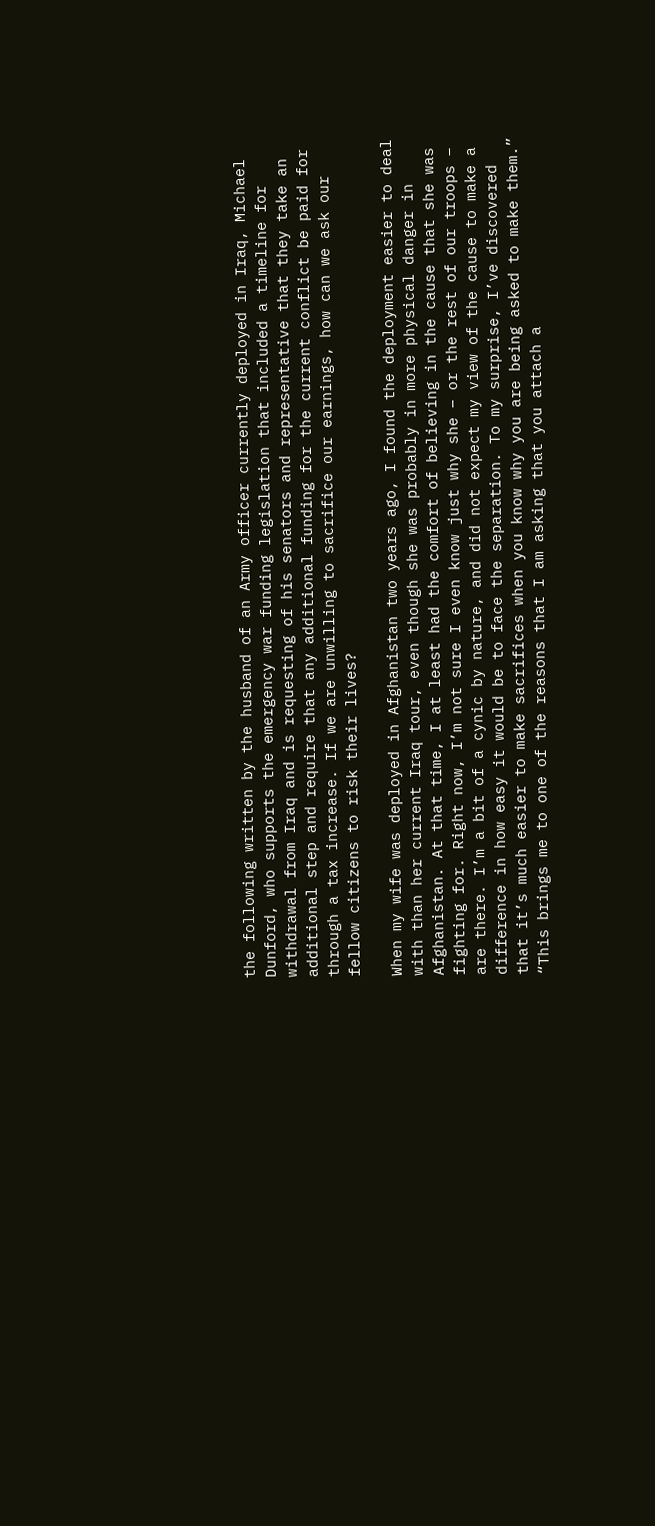the following written by the husband of an Army officer currently deployed in Iraq, Michael Dunford, who supports the emergency war funding legislation that included a timeline for withdrawal from Iraq and is requesting of his senators and representative that they take an additional step and require that any additional funding for the current conflict be paid for through a tax increase. If we are unwilling to sacrifice our earnings, how can we ask our fellow citizens to risk their lives?

When my wife was deployed in Afghanistan two years ago, I found the deployment easier to deal with than her current Iraq tour, even though she was probably in more physical danger in Afghanistan. At that time, I at least had the comfort of believing in the cause that she was fighting for. Right now, I’m not sure I even know just why she – or the rest of our troops – are there. I’m a bit of a cynic by nature, and did not expect my view of the cause to make a difference in how easy it would be to face the separation. To my surprise, I’ve discovered that it’s much easier to make sacrifices when you know why you are being asked to make them.”
“This brings me to one of the reasons that I am asking that you attach a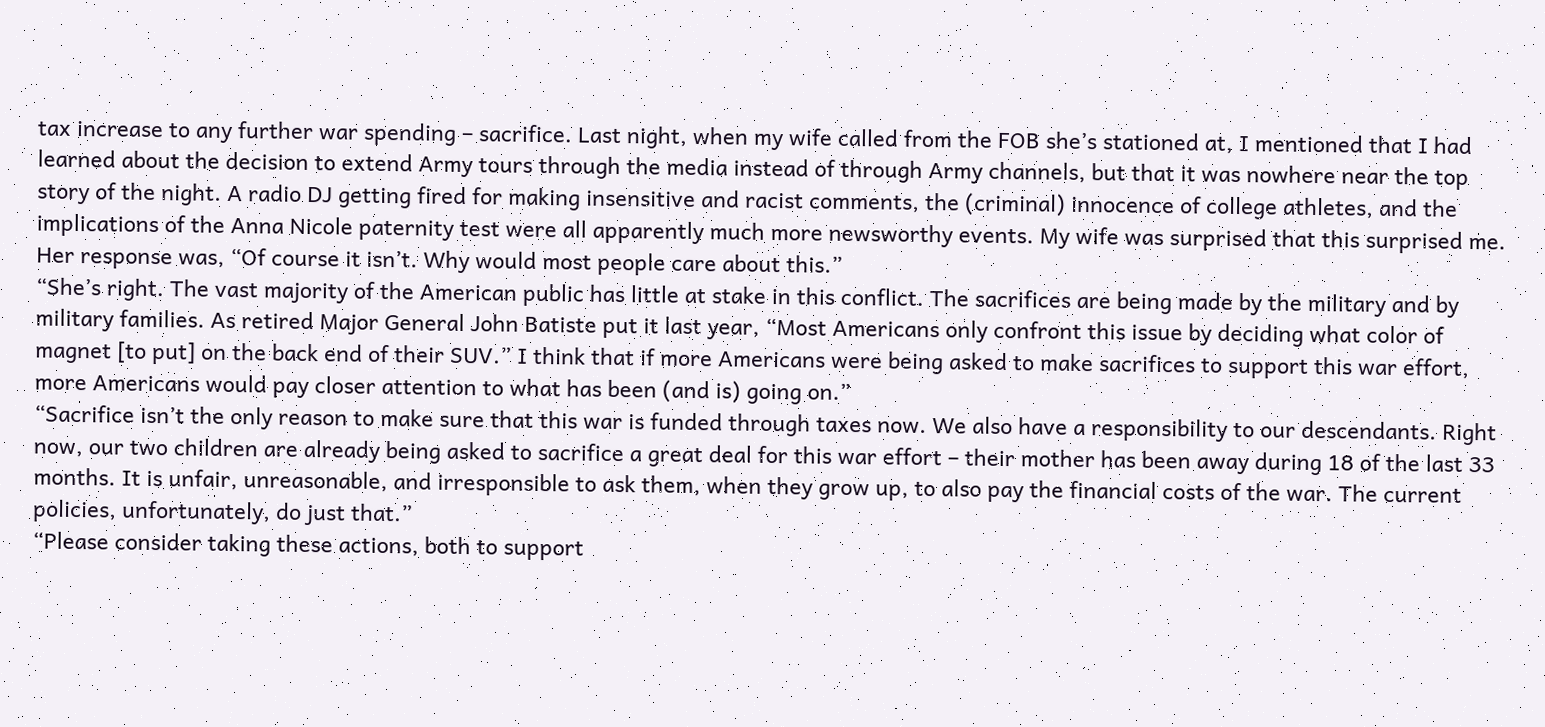tax increase to any further war spending – sacrifice. Last night, when my wife called from the FOB she’s stationed at, I mentioned that I had learned about the decision to extend Army tours through the media instead of through Army channels, but that it was nowhere near the top story of the night. A radio DJ getting fired for making insensitive and racist comments, the (criminal) innocence of college athletes, and the implications of the Anna Nicole paternity test were all apparently much more newsworthy events. My wife was surprised that this surprised me. Her response was, “Of course it isn’t. Why would most people care about this.”
“She’s right. The vast majority of the American public has little at stake in this conflict. The sacrifices are being made by the military and by military families. As retired Major General John Batiste put it last year, “Most Americans only confront this issue by deciding what color of magnet [to put] on the back end of their SUV.” I think that if more Americans were being asked to make sacrifices to support this war effort, more Americans would pay closer attention to what has been (and is) going on.”
“Sacrifice isn’t the only reason to make sure that this war is funded through taxes now. We also have a responsibility to our descendants. Right now, our two children are already being asked to sacrifice a great deal for this war effort – their mother has been away during 18 of the last 33 months. It is unfair, unreasonable, and irresponsible to ask them, when they grow up, to also pay the financial costs of the war. The current policies, unfortunately, do just that.”
“Please consider taking these actions, both to support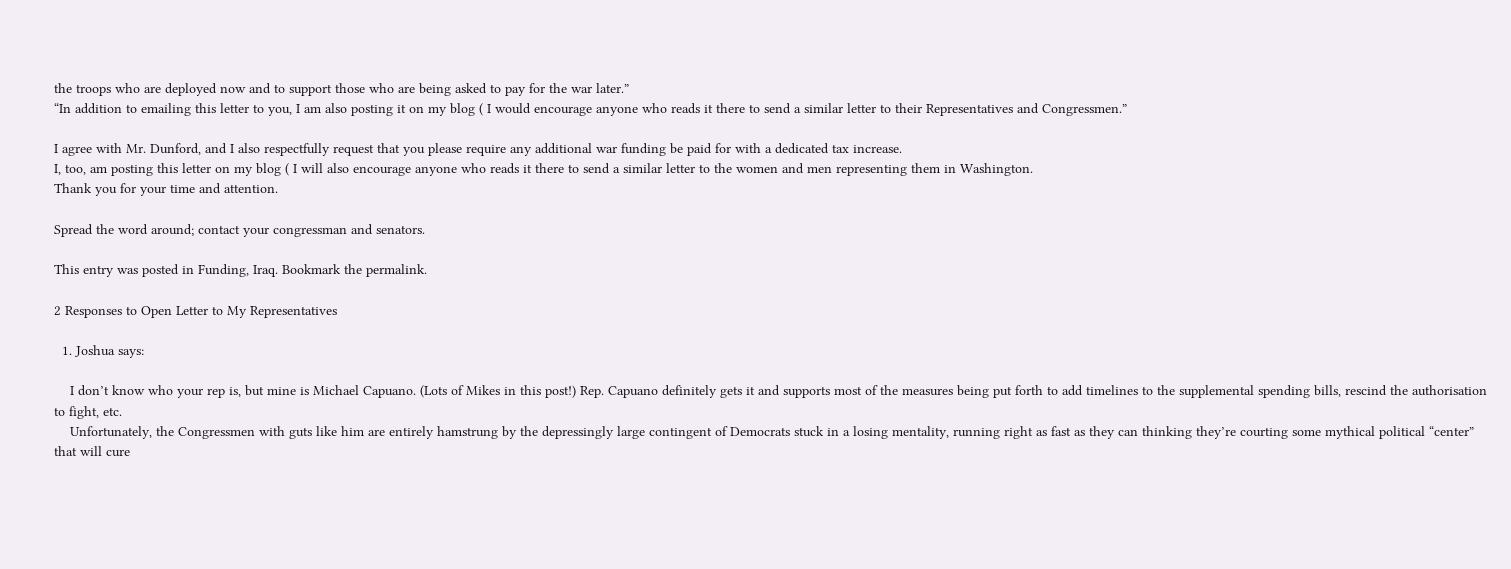the troops who are deployed now and to support those who are being asked to pay for the war later.”
“In addition to emailing this letter to you, I am also posting it on my blog ( I would encourage anyone who reads it there to send a similar letter to their Representatives and Congressmen.”

I agree with Mr. Dunford, and I also respectfully request that you please require any additional war funding be paid for with a dedicated tax increase.
I, too, am posting this letter on my blog ( I will also encourage anyone who reads it there to send a similar letter to the women and men representing them in Washington.
Thank you for your time and attention.

Spread the word around; contact your congressman and senators.

This entry was posted in Funding, Iraq. Bookmark the permalink.

2 Responses to Open Letter to My Representatives

  1. Joshua says:

    I don’t know who your rep is, but mine is Michael Capuano. (Lots of Mikes in this post!) Rep. Capuano definitely gets it and supports most of the measures being put forth to add timelines to the supplemental spending bills, rescind the authorisation to fight, etc.
    Unfortunately, the Congressmen with guts like him are entirely hamstrung by the depressingly large contingent of Democrats stuck in a losing mentality, running right as fast as they can thinking they’re courting some mythical political “center” that will cure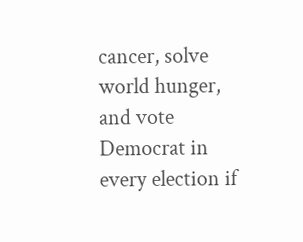cancer, solve world hunger, and vote Democrat in every election if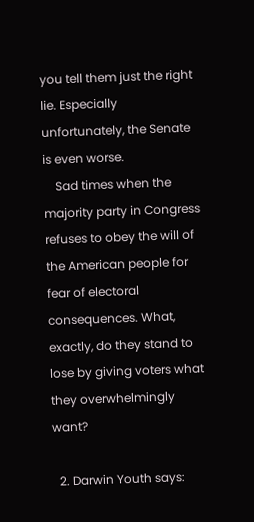you tell them just the right lie. Especially unfortunately, the Senate is even worse.
    Sad times when the majority party in Congress refuses to obey the will of the American people for fear of electoral consequences. What, exactly, do they stand to lose by giving voters what they overwhelmingly want?

  2. Darwin Youth says: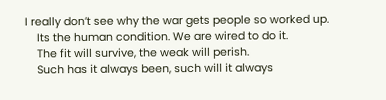I really don’t see why the war gets people so worked up.
    Its the human condition. We are wired to do it.
    The fit will survive, the weak will perish.
    Such has it always been, such will it always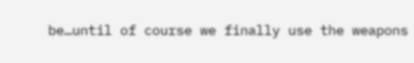be…until of course we finally use the weapons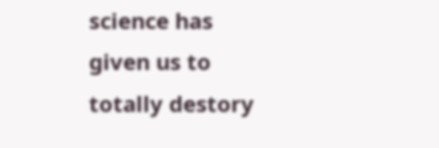science has given us to totally destory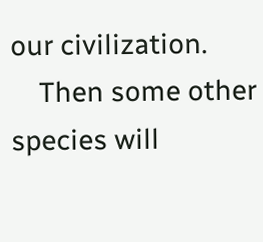our civilization.
    Then some other species will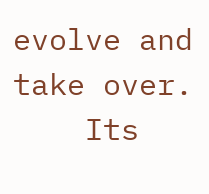evolve and take over.
    Its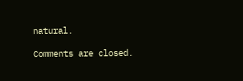natural.

Comments are closed.